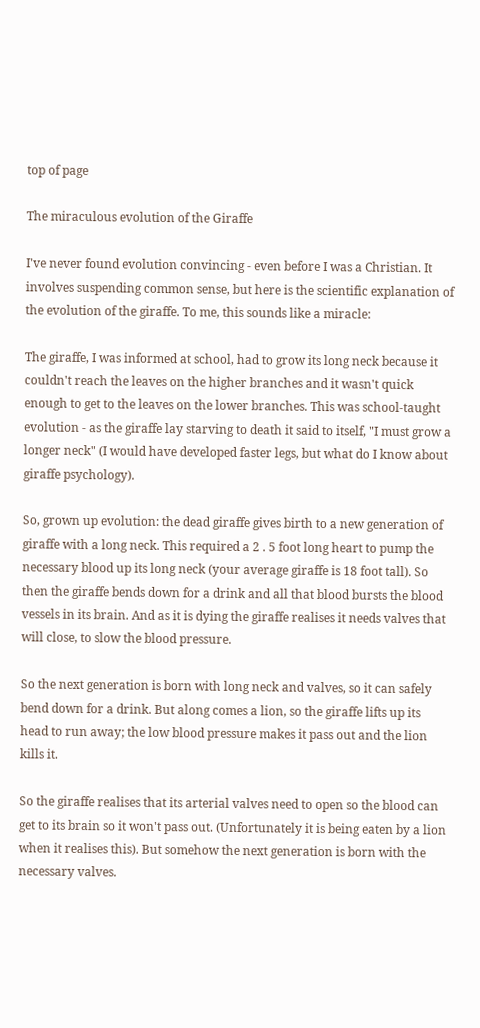top of page

The miraculous evolution of the Giraffe

I've never found evolution convincing - even before I was a Christian. It involves suspending common sense, but here is the scientific explanation of the evolution of the giraffe. To me, this sounds like a miracle:

The giraffe, I was informed at school, had to grow its long neck because it couldn't reach the leaves on the higher branches and it wasn't quick enough to get to the leaves on the lower branches. This was school-taught evolution - as the giraffe lay starving to death it said to itself, "I must grow a longer neck" (I would have developed faster legs, but what do I know about giraffe psychology).

So, grown up evolution: the dead giraffe gives birth to a new generation of giraffe with a long neck. This required a 2 . 5 foot long heart to pump the necessary blood up its long neck (your average giraffe is 18 foot tall). So then the giraffe bends down for a drink and all that blood bursts the blood vessels in its brain. And as it is dying the giraffe realises it needs valves that will close, to slow the blood pressure.

So the next generation is born with long neck and valves, so it can safely bend down for a drink. But along comes a lion, so the giraffe lifts up its head to run away; the low blood pressure makes it pass out and the lion kills it.

So the giraffe realises that its arterial valves need to open so the blood can get to its brain so it won't pass out. (Unfortunately it is being eaten by a lion when it realises this). But somehow the next generation is born with the necessary valves.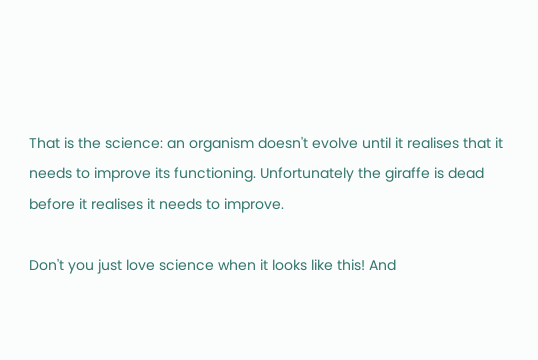That is the science: an organism doesn't evolve until it realises that it needs to improve its functioning. Unfortunately the giraffe is dead before it realises it needs to improve.

Don't you just love science when it looks like this! And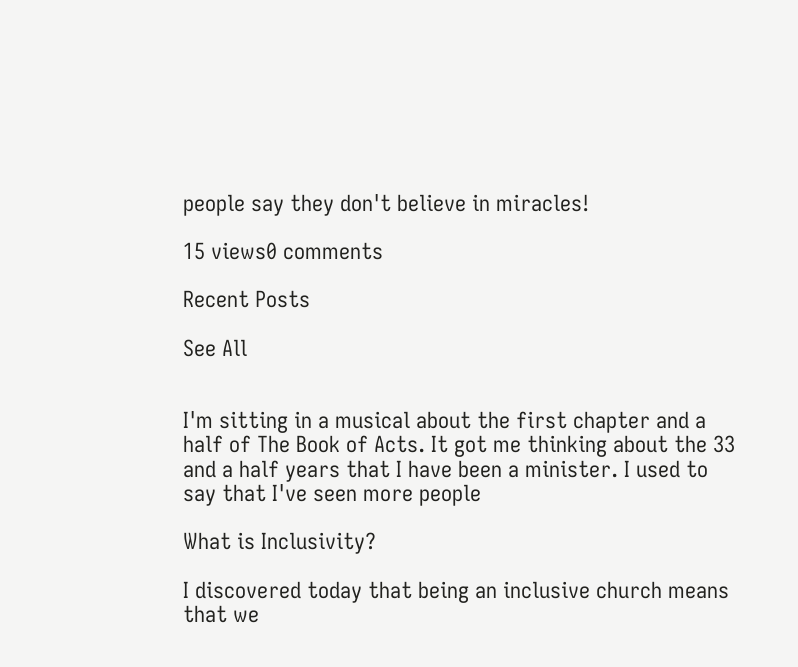people say they don't believe in miracles!

15 views0 comments

Recent Posts

See All


I'm sitting in a musical about the first chapter and a half of The Book of Acts. It got me thinking about the 33 and a half years that I have been a minister. I used to say that I've seen more people

What is Inclusivity?

I discovered today that being an inclusive church means that we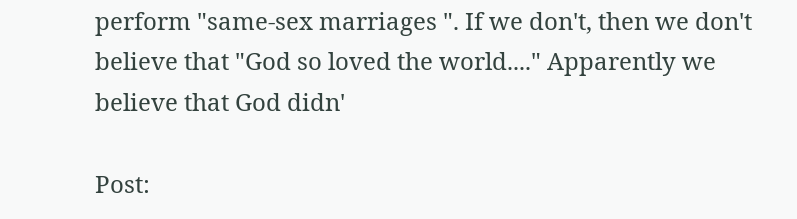perform "same-sex marriages ". If we don't, then we don't believe that "God so loved the world...." Apparently we believe that God didn'

Post: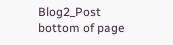Blog2_Post
bottom of page